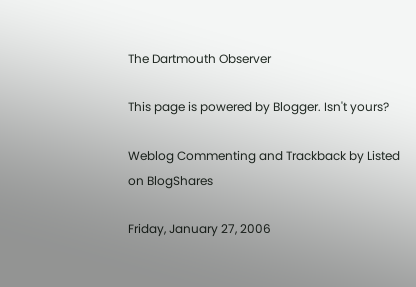The Dartmouth Observer

This page is powered by Blogger. Isn't yours?

Weblog Commenting and Trackback by Listed on BlogShares

Friday, January 27, 2006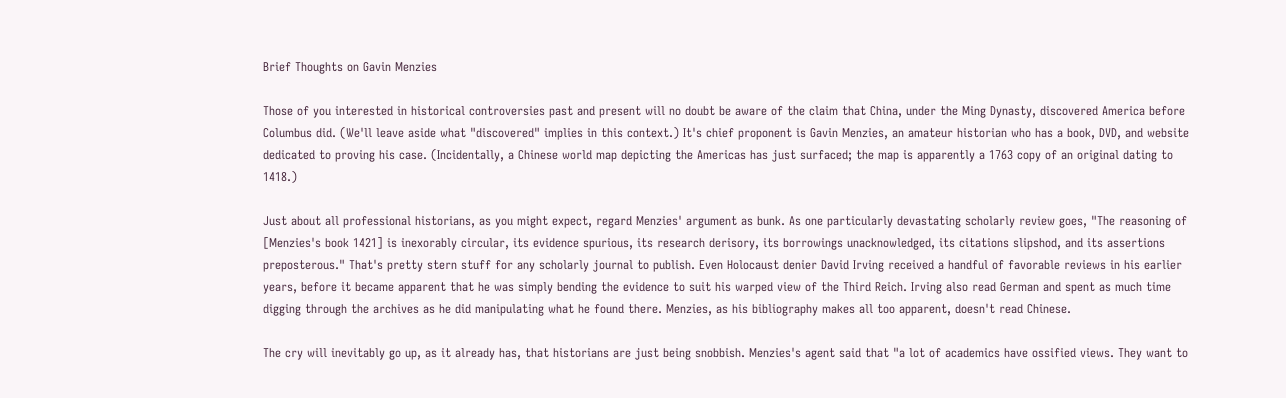Brief Thoughts on Gavin Menzies

Those of you interested in historical controversies past and present will no doubt be aware of the claim that China, under the Ming Dynasty, discovered America before Columbus did. (We'll leave aside what "discovered" implies in this context.) It's chief proponent is Gavin Menzies, an amateur historian who has a book, DVD, and website dedicated to proving his case. (Incidentally, a Chinese world map depicting the Americas has just surfaced; the map is apparently a 1763 copy of an original dating to 1418.)

Just about all professional historians, as you might expect, regard Menzies' argument as bunk. As one particularly devastating scholarly review goes, "The reasoning of [Menzies's book 1421] is inexorably circular, its evidence spurious, its research derisory, its borrowings unacknowledged, its citations slipshod, and its assertions preposterous." That's pretty stern stuff for any scholarly journal to publish. Even Holocaust denier David Irving received a handful of favorable reviews in his earlier years, before it became apparent that he was simply bending the evidence to suit his warped view of the Third Reich. Irving also read German and spent as much time digging through the archives as he did manipulating what he found there. Menzies, as his bibliography makes all too apparent, doesn't read Chinese.

The cry will inevitably go up, as it already has, that historians are just being snobbish. Menzies's agent said that "a lot of academics have ossified views. They want to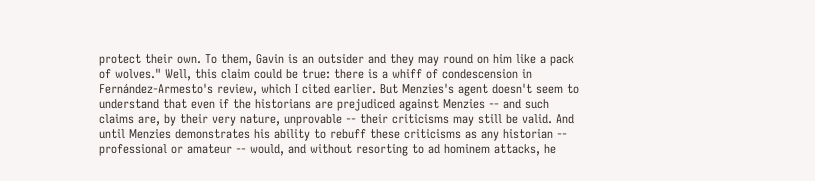protect their own. To them, Gavin is an outsider and they may round on him like a pack of wolves." Well, this claim could be true: there is a whiff of condescension in Fernández-Armesto's review, which I cited earlier. But Menzies's agent doesn't seem to understand that even if the historians are prejudiced against Menzies -- and such claims are, by their very nature, unprovable -- their criticisms may still be valid. And until Menzies demonstrates his ability to rebuff these criticisms as any historian -- professional or amateur -- would, and without resorting to ad hominem attacks, he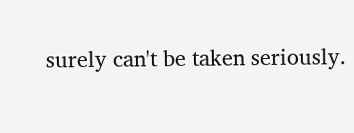surely can't be taken seriously.